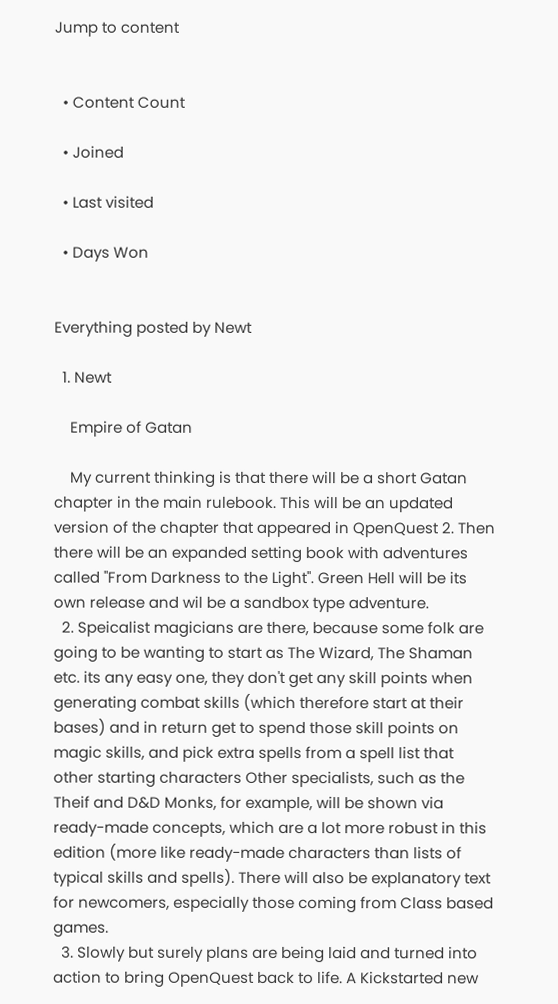Jump to content


  • Content Count

  • Joined

  • Last visited

  • Days Won


Everything posted by Newt

  1. Newt

    Empire of Gatan

    My current thinking is that there will be a short Gatan chapter in the main rulebook. This will be an updated version of the chapter that appeared in QpenQuest 2. Then there will be an expanded setting book with adventures called "From Darkness to the Light". Green Hell will be its own release and wil be a sandbox type adventure.
  2. Speicalist magicians are there, because some folk are going to be wanting to start as The Wizard, The Shaman etc. its any easy one, they don't get any skill points when generating combat skills (which therefore start at their bases) and in return get to spend those skill points on magic skills, and pick extra spells from a spell list that other starting characters Other specialists, such as the Theif and D&D Monks, for example, will be shown via ready-made concepts, which are a lot more robust in this edition (more like ready-made characters than lists of typical skills and spells). There will also be explanatory text for newcomers, especially those coming from Class based games.
  3. Slowly but surely plans are being laid and turned into action to bring OpenQuest back to life. A Kickstarted new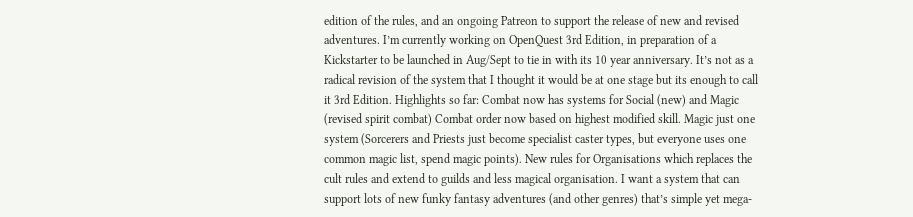edition of the rules, and an ongoing Patreon to support the release of new and revised adventures. I’m currently working on OpenQuest 3rd Edition, in preparation of a Kickstarter to be launched in Aug/Sept to tie in with its 10 year anniversary. It’s not as a radical revision of the system that I thought it would be at one stage but its enough to call it 3rd Edition. Highlights so far: Combat now has systems for Social (new) and Magic (revised spirit combat) Combat order now based on highest modified skill. Magic just one system (Sorcerers and Priests just become specialist caster types, but everyone uses one common magic list, spend magic points). New rules for Organisations which replaces the cult rules and extend to guilds and less magical organisation. I want a system that can support lots of new funky fantasy adventures (and other genres) that’s simple yet mega-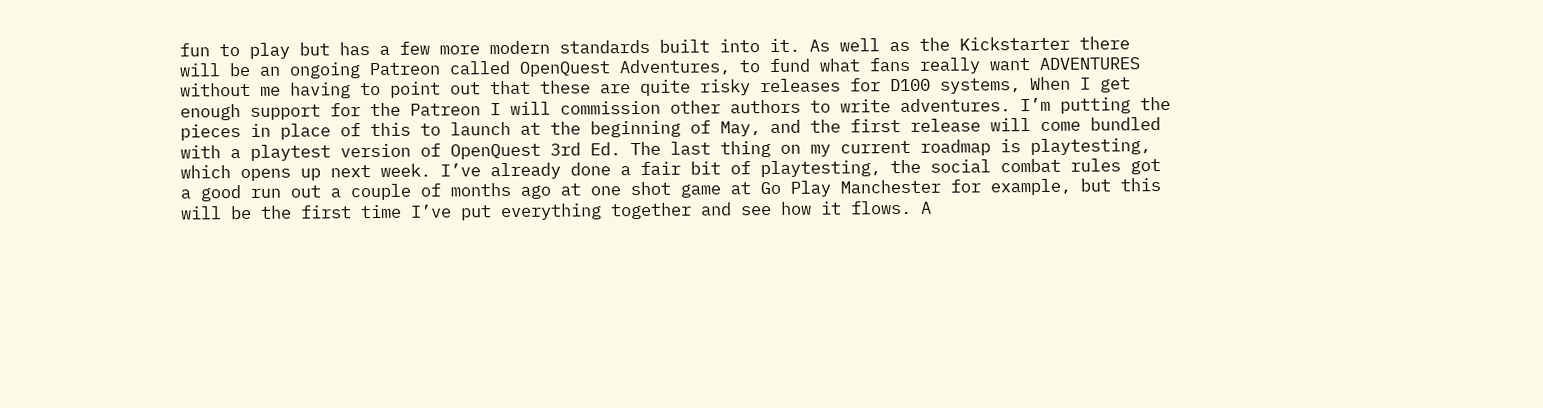fun to play but has a few more modern standards built into it. As well as the Kickstarter there will be an ongoing Patreon called OpenQuest Adventures, to fund what fans really want ADVENTURES without me having to point out that these are quite risky releases for D100 systems, When I get enough support for the Patreon I will commission other authors to write adventures. I’m putting the pieces in place of this to launch at the beginning of May, and the first release will come bundled with a playtest version of OpenQuest 3rd Ed. The last thing on my current roadmap is playtesting, which opens up next week. I’ve already done a fair bit of playtesting, the social combat rules got a good run out a couple of months ago at one shot game at Go Play Manchester for example, but this will be the first time I’ve put everything together and see how it flows. A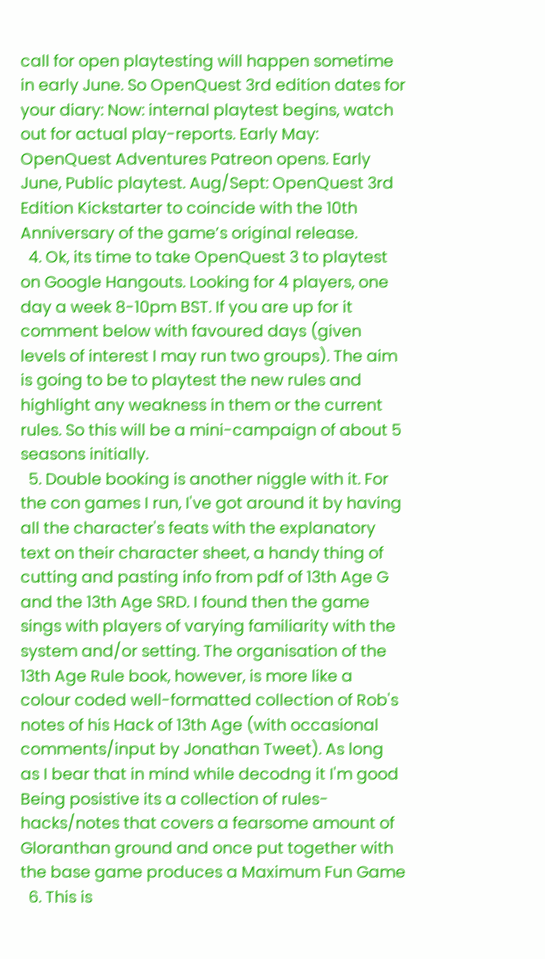call for open playtesting will happen sometime in early June. So OpenQuest 3rd edition dates for your diary: Now: internal playtest begins, watch out for actual play-reports. Early May: OpenQuest Adventures Patreon opens. Early June, Public playtest. Aug/Sept: OpenQuest 3rd Edition Kickstarter to coincide with the 10th Anniversary of the game’s original release.
  4. Ok, its time to take OpenQuest 3 to playtest on Google Hangouts. Looking for 4 players, one day a week 8-10pm BST. If you are up for it comment below with favoured days (given levels of interest I may run two groups). The aim is going to be to playtest the new rules and highlight any weakness in them or the current rules. So this will be a mini-campaign of about 5 seasons initially.
  5. Double booking is another niggle with it. For the con games I run, I've got around it by having all the character's feats with the explanatory text on their character sheet, a handy thing of cutting and pasting info from pdf of 13th Age G and the 13th Age SRD. I found then the game sings with players of varying familiarity with the system and/or setting. The organisation of the 13th Age Rule book, however, is more like a colour coded well-formatted collection of Rob's notes of his Hack of 13th Age (with occasional comments/input by Jonathan Tweet). As long as I bear that in mind while decodng it I'm good Being posistive its a collection of rules-hacks/notes that covers a fearsome amount of Gloranthan ground and once put together with the base game produces a Maximum Fun Game
  6. This is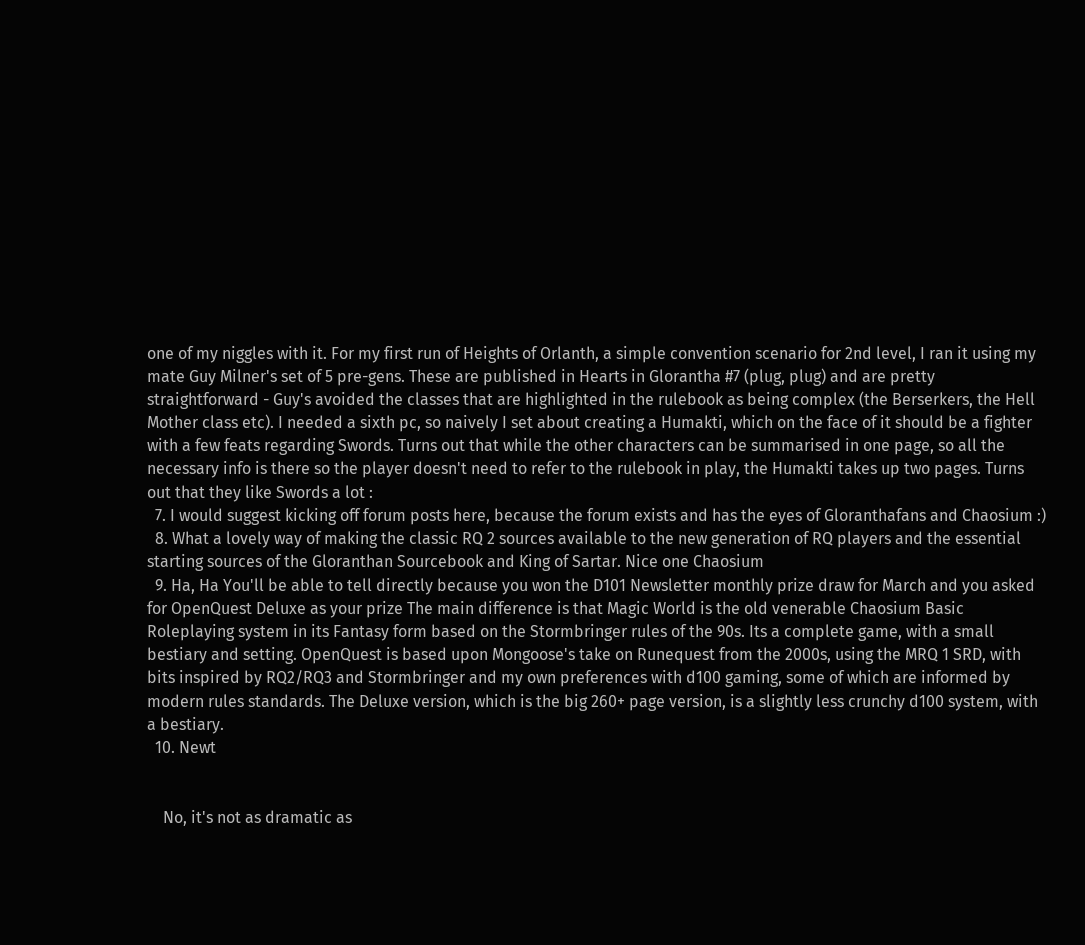one of my niggles with it. For my first run of Heights of Orlanth, a simple convention scenario for 2nd level, I ran it using my mate Guy Milner's set of 5 pre-gens. These are published in Hearts in Glorantha #7 (plug, plug) and are pretty straightforward - Guy's avoided the classes that are highlighted in the rulebook as being complex (the Berserkers, the Hell Mother class etc). I needed a sixth pc, so naively I set about creating a Humakti, which on the face of it should be a fighter with a few feats regarding Swords. Turns out that while the other characters can be summarised in one page, so all the necessary info is there so the player doesn't need to refer to the rulebook in play, the Humakti takes up two pages. Turns out that they like Swords a lot :
  7. I would suggest kicking off forum posts here, because the forum exists and has the eyes of Gloranthafans and Chaosium :)
  8. What a lovely way of making the classic RQ 2 sources available to the new generation of RQ players and the essential starting sources of the Gloranthan Sourcebook and King of Sartar. Nice one Chaosium
  9. Ha, Ha You'll be able to tell directly because you won the D101 Newsletter monthly prize draw for March and you asked for OpenQuest Deluxe as your prize The main difference is that Magic World is the old venerable Chaosium Basic Roleplaying system in its Fantasy form based on the Stormbringer rules of the 90s. Its a complete game, with a small bestiary and setting. OpenQuest is based upon Mongoose's take on Runequest from the 2000s, using the MRQ 1 SRD, with bits inspired by RQ2/RQ3 and Stormbringer and my own preferences with d100 gaming, some of which are informed by modern rules standards. The Deluxe version, which is the big 260+ page version, is a slightly less crunchy d100 system, with a bestiary.
  10. Newt


    No, it's not as dramatic as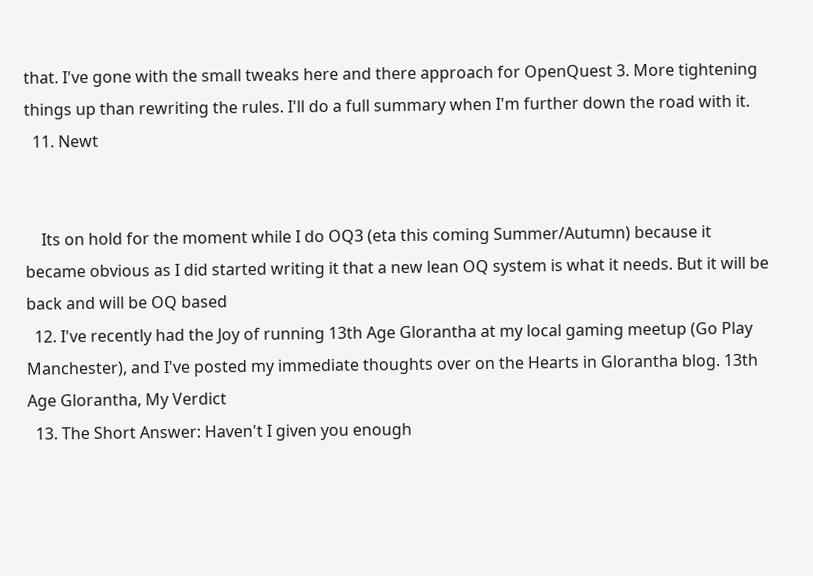that. I've gone with the small tweaks here and there approach for OpenQuest 3. More tightening things up than rewriting the rules. I'll do a full summary when I'm further down the road with it.
  11. Newt


    Its on hold for the moment while I do OQ3 (eta this coming Summer/Autumn) because it became obvious as I did started writing it that a new lean OQ system is what it needs. But it will be back and will be OQ based
  12. I've recently had the Joy of running 13th Age Glorantha at my local gaming meetup (Go Play Manchester), and I've posted my immediate thoughts over on the Hearts in Glorantha blog. 13th Age Glorantha, My Verdict
  13. The Short Answer: Haven't I given you enough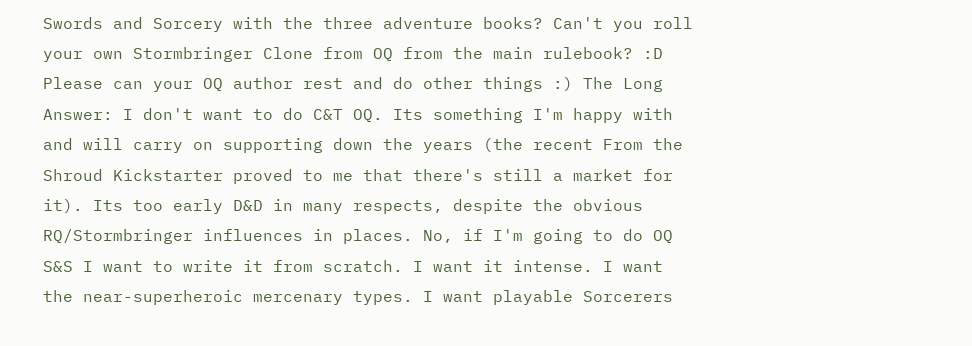Swords and Sorcery with the three adventure books? Can't you roll your own Stormbringer Clone from OQ from the main rulebook? :D Please can your OQ author rest and do other things :) The Long Answer: I don't want to do C&T OQ. Its something I'm happy with and will carry on supporting down the years (the recent From the Shroud Kickstarter proved to me that there's still a market for it). Its too early D&D in many respects, despite the obvious RQ/Stormbringer influences in places. No, if I'm going to do OQ S&S I want to write it from scratch. I want it intense. I want the near-superheroic mercenary types. I want playable Sorcerers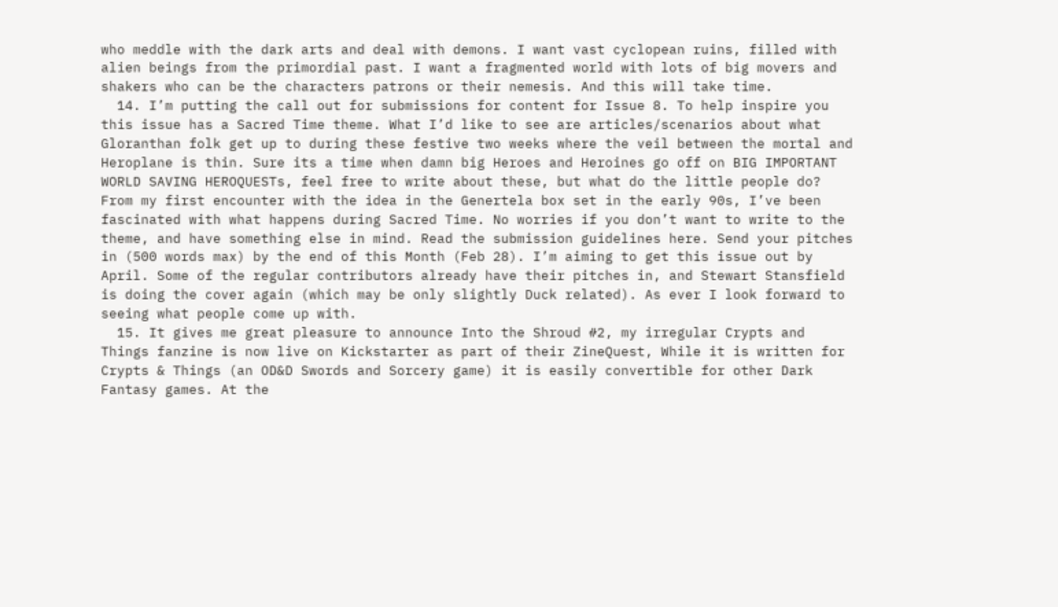who meddle with the dark arts and deal with demons. I want vast cyclopean ruins, filled with alien beings from the primordial past. I want a fragmented world with lots of big movers and shakers who can be the characters patrons or their nemesis. And this will take time.
  14. I’m putting the call out for submissions for content for Issue 8. To help inspire you this issue has a Sacred Time theme. What I’d like to see are articles/scenarios about what Gloranthan folk get up to during these festive two weeks where the veil between the mortal and Heroplane is thin. Sure its a time when damn big Heroes and Heroines go off on BIG IMPORTANT WORLD SAVING HEROQUESTs, feel free to write about these, but what do the little people do? From my first encounter with the idea in the Genertela box set in the early 90s, I’ve been fascinated with what happens during Sacred Time. No worries if you don’t want to write to the theme, and have something else in mind. Read the submission guidelines here. Send your pitches in (500 words max) by the end of this Month (Feb 28). I’m aiming to get this issue out by April. Some of the regular contributors already have their pitches in, and Stewart Stansfield is doing the cover again (which may be only slightly Duck related). As ever I look forward to seeing what people come up with.
  15. It gives me great pleasure to announce Into the Shroud #2, my irregular Crypts and Things fanzine is now live on Kickstarter as part of their ZineQuest, While it is written for Crypts & Things (an OD&D Swords and Sorcery game) it is easily convertible for other Dark Fantasy games. At the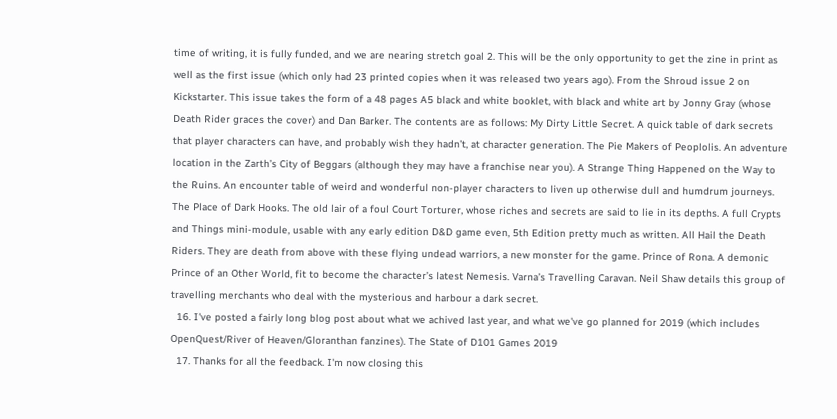time of writing, it is fully funded, and we are nearing stretch goal 2. This will be the only opportunity to get the zine in print as well as the first issue (which only had 23 printed copies when it was released two years ago). From the Shroud issue 2 on Kickstarter. This issue takes the form of a 48 pages A5 black and white booklet, with black and white art by Jonny Gray (whose Death Rider graces the cover) and Dan Barker. The contents are as follows: My Dirty Little Secret. A quick table of dark secrets that player characters can have, and probably wish they hadn’t, at character generation. The Pie Makers of Peoplolis. An adventure location in the Zarth’s City of Beggars (although they may have a franchise near you). A Strange Thing Happened on the Way to the Ruins. An encounter table of weird and wonderful non-player characters to liven up otherwise dull and humdrum journeys. The Place of Dark Hooks. The old lair of a foul Court Torturer, whose riches and secrets are said to lie in its depths. A full Crypts and Things mini-module, usable with any early edition D&D game even, 5th Edition pretty much as written. All Hail the Death Riders. They are death from above with these flying undead warriors, a new monster for the game. Prince of Rona. A demonic Prince of an Other World, fit to become the character’s latest Nemesis. Varna’s Travelling Caravan. Neil Shaw details this group of travelling merchants who deal with the mysterious and harbour a dark secret.
  16. I've posted a fairly long blog post about what we achived last year, and what we've go planned for 2019 (which includes OpenQuest/River of Heaven/Gloranthan fanzines). The State of D101 Games 2019
  17. Thanks for all the feedback. I'm now closing this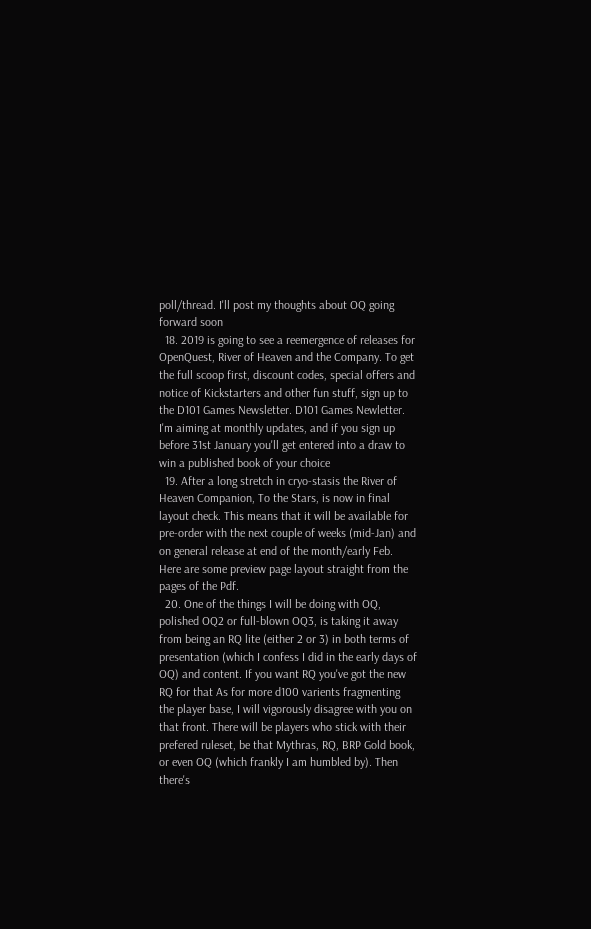poll/thread. I'll post my thoughts about OQ going forward soon
  18. 2019 is going to see a reemergence of releases for OpenQuest, River of Heaven and the Company. To get the full scoop first, discount codes, special offers and notice of Kickstarters and other fun stuff, sign up to the D101 Games Newsletter. D101 Games Newletter. I'm aiming at monthly updates, and if you sign up before 31st January you'll get entered into a draw to win a published book of your choice
  19. After a long stretch in cryo-stasis the River of Heaven Companion, To the Stars, is now in final layout check. This means that it will be available for pre-order with the next couple of weeks (mid-Jan) and on general release at end of the month/early Feb. Here are some preview page layout straight from the pages of the Pdf.
  20. One of the things I will be doing with OQ, polished OQ2 or full-blown OQ3, is taking it away from being an RQ lite (either 2 or 3) in both terms of presentation (which I confess I did in the early days of OQ) and content. If you want RQ you've got the new RQ for that As for more d100 varients fragmenting the player base, I will vigorously disagree with you on that front. There will be players who stick with their prefered ruleset, be that Mythras, RQ, BRP Gold book, or even OQ (which frankly I am humbled by). Then there's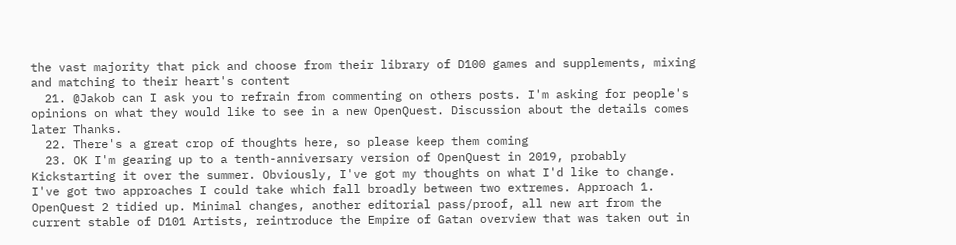the vast majority that pick and choose from their library of D100 games and supplements, mixing and matching to their heart's content
  21. @Jakob can I ask you to refrain from commenting on others posts. I'm asking for people's opinions on what they would like to see in a new OpenQuest. Discussion about the details comes later Thanks.
  22. There's a great crop of thoughts here, so please keep them coming
  23. OK I'm gearing up to a tenth-anniversary version of OpenQuest in 2019, probably Kickstarting it over the summer. Obviously, I've got my thoughts on what I'd like to change. I've got two approaches I could take which fall broadly between two extremes. Approach 1. OpenQuest 2 tidied up. Minimal changes, another editorial pass/proof, all new art from the current stable of D101 Artists, reintroduce the Empire of Gatan overview that was taken out in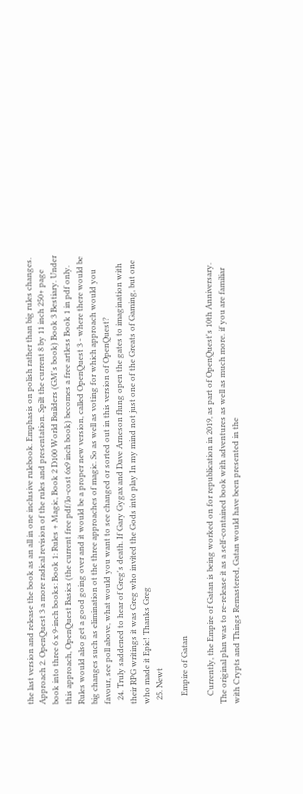the last version and release the book as an all in one inclusive rulebook. Emphasis on polish rather than big rules changes. Approach 2. OpenQuest 3 a more radical revision of the rules and presentation. Spilt the current 8 by 11 inch 250+ page book into three 6 x 9-inch books: Book 1: Rules + Magic, Book 2 D100 World Builders (GM's book) Book 3 Bestiary. Under this approach, OpenQuest Basics (the current free pdf/lo-cost 6x9 inch book) becomes a free artless Book 1 in pdf only. Rules would also get a good going over and it would be a proper new version, called OpenQuest 3 - where there would be big changes such as elimination ot the three approaches of magic. So as well as voting for which approach would you favour, see poll above, what would you want to see changed or sorted out in this version of OpenQuest?
  24. Truly saddened to hear of Greg's death. If Gary Gygax and Dave Arneson flung open the gates to imagination with their RPG writings it was Greg who invited the Gods into play In my mind not just one of the Greats of Gaming, but one who made it Epic! Thanks Greg
  25. Newt

    Empire of Gatan

    Currently, the Empire of Gatan is being worked on for republication in 2019, as part of OpenQuest's 10th Anniversary. The original plan was to re-release it as a self-contained book with adventures as well as much more. if you are familiar with Crypts and Things Remastered, Gatan would have been presented in the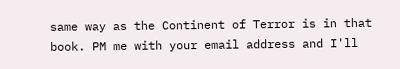same way as the Continent of Terror is in that book. PM me with your email address and I'll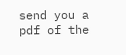send you a pdf of the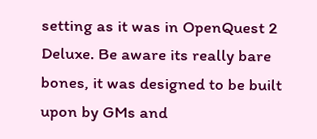setting as it was in OpenQuest 2 Deluxe. Be aware its really bare bones, it was designed to be built upon by GMs and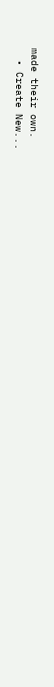made their own.
  • Create New...